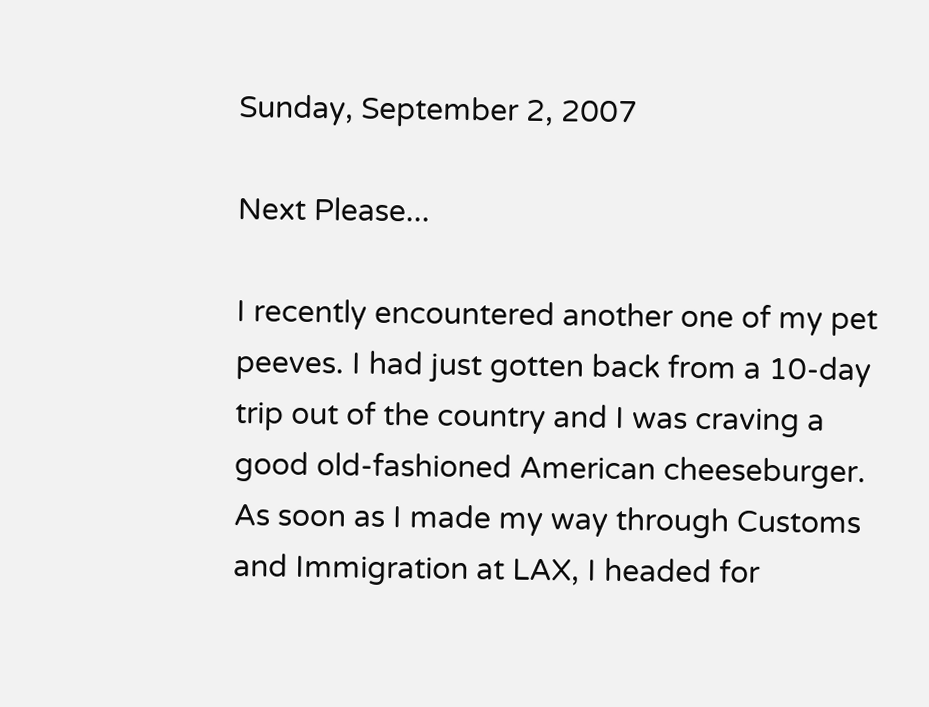Sunday, September 2, 2007

Next Please...

I recently encountered another one of my pet peeves. I had just gotten back from a 10-day trip out of the country and I was craving a good old-fashioned American cheeseburger. As soon as I made my way through Customs and Immigration at LAX, I headed for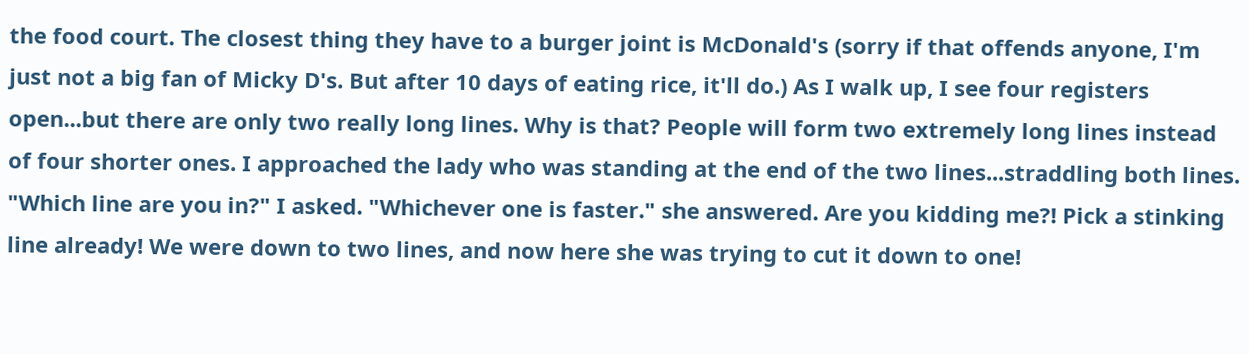the food court. The closest thing they have to a burger joint is McDonald's (sorry if that offends anyone, I'm just not a big fan of Micky D's. But after 10 days of eating rice, it'll do.) As I walk up, I see four registers open...but there are only two really long lines. Why is that? People will form two extremely long lines instead of four shorter ones. I approached the lady who was standing at the end of the two lines...straddling both lines. "Which line are you in?" I asked. "Whichever one is faster." she answered. Are you kidding me?! Pick a stinking line already! We were down to two lines, and now here she was trying to cut it down to one!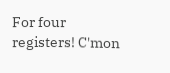For four registers! C'mon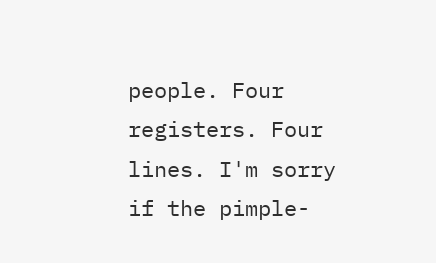people. Four registers. Four lines. I'm sorry if the pimple-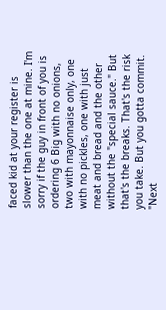faced kid at your register is slower than the one at mine. I'm sorry if the guy in front of you is ordering 6 Big with no onions, two with mayonnaise only, one with no pickles, one with just meat and bread and the other without the "special sauce." But that's the breaks. That's the risk you take. But you gotta commit. "Next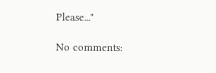Please..."

No comments: